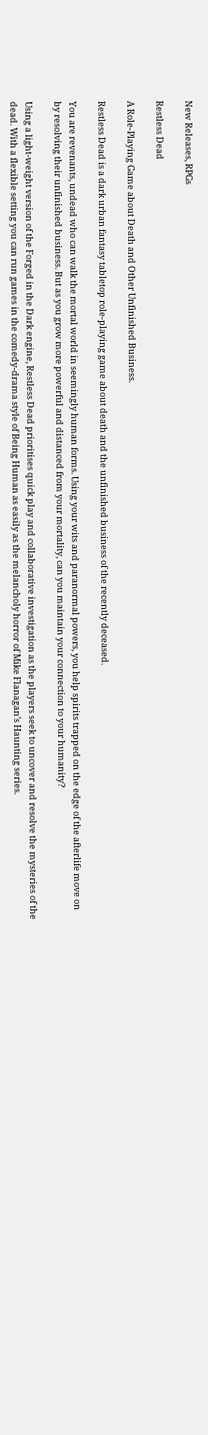New Releases, RPGs

Restless Dead

A Role-Playing Game about Death and Other Unfinished Business.

Restless Dead is a dark urban fantasy tabletop role-playing game about death and the unfinished business of the recently deceased.

You are revenants, undead who can walk the mortal world in seemingly human forms. Using your wits and paranormal powers, you help spirits trapped on the edge of the afterlife move on by resolving their unfinished business. But as you grow more powerful and distanced from your mortality, can you maintain your connection to your humanity?

Using a light-weight version of the Forged in the Dark engine, Restless Dead prioritises quick play and collaborative investigation as the players seek to uncover and resolve the mysteries of the dead. With a flexible setting you can run games in the comedy-drama style of Being Human as easily as the melancholy horror of Mike Flanagan’s Haunting series.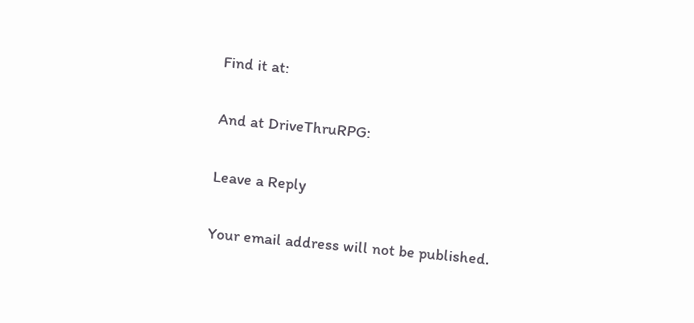Find it at:

And at DriveThruRPG:

Leave a Reply

Your email address will not be published.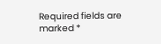Required fields are marked *